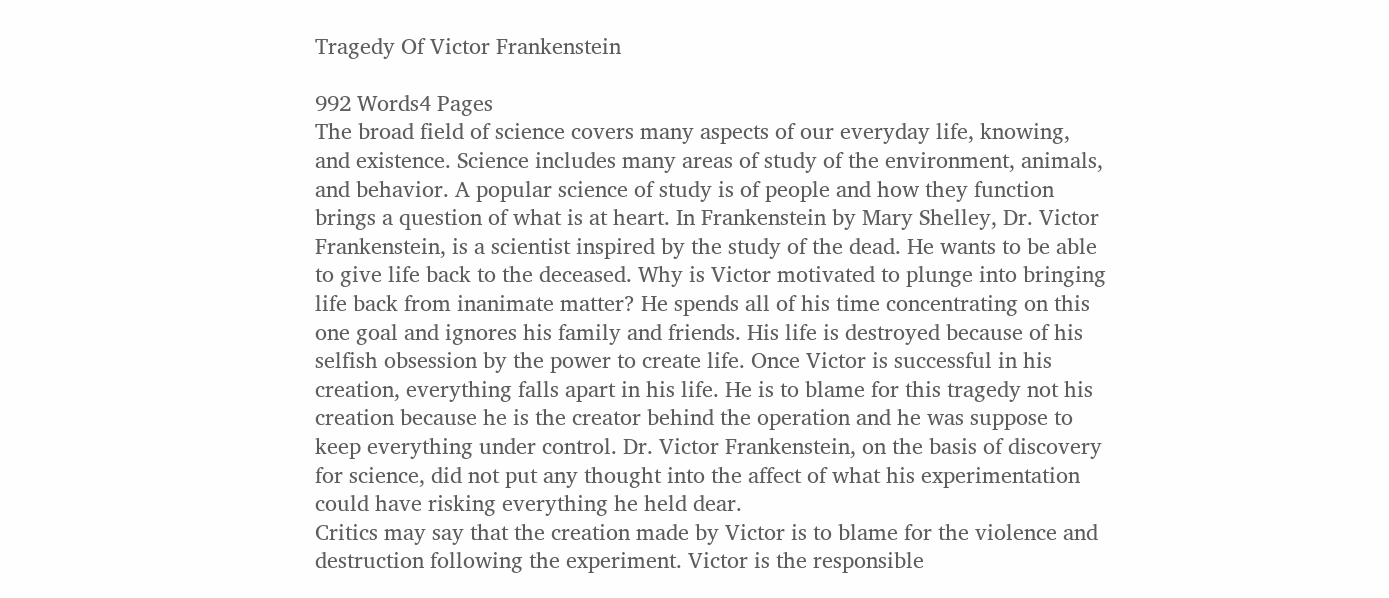Tragedy Of Victor Frankenstein

992 Words4 Pages
The broad field of science covers many aspects of our everyday life, knowing, and existence. Science includes many areas of study of the environment, animals, and behavior. A popular science of study is of people and how they function brings a question of what is at heart. In Frankenstein by Mary Shelley, Dr. Victor Frankenstein, is a scientist inspired by the study of the dead. He wants to be able to give life back to the deceased. Why is Victor motivated to plunge into bringing life back from inanimate matter? He spends all of his time concentrating on this one goal and ignores his family and friends. His life is destroyed because of his selfish obsession by the power to create life. Once Victor is successful in his creation, everything falls apart in his life. He is to blame for this tragedy not his creation because he is the creator behind the operation and he was suppose to keep everything under control. Dr. Victor Frankenstein, on the basis of discovery for science, did not put any thought into the affect of what his experimentation could have risking everything he held dear.
Critics may say that the creation made by Victor is to blame for the violence and destruction following the experiment. Victor is the responsible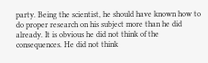party. Being the scientist, he should have known how to do proper research on his subject more than he did already. It is obvious he did not think of the consequences. He did not think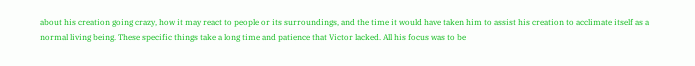about his creation going crazy, how it may react to people or its surroundings, and the time it would have taken him to assist his creation to acclimate itself as a normal living being. These specific things take a long time and patience that Victor lacked. All his focus was to be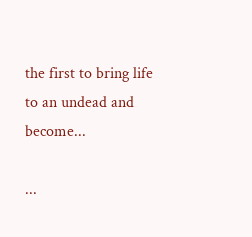the first to bring life to an undead and become...

...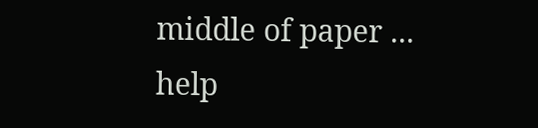middle of paper ... help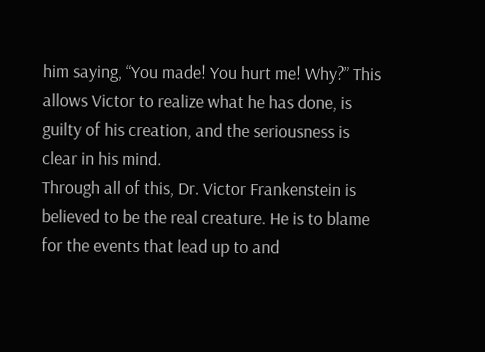him saying, “You made! You hurt me! Why?” This allows Victor to realize what he has done, is guilty of his creation, and the seriousness is clear in his mind.
Through all of this, Dr. Victor Frankenstein is believed to be the real creature. He is to blame for the events that lead up to and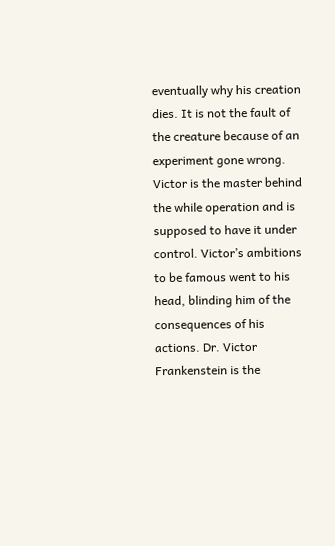eventually why his creation dies. It is not the fault of the creature because of an experiment gone wrong. Victor is the master behind the while operation and is supposed to have it under control. Victor’s ambitions to be famous went to his head, blinding him of the consequences of his actions. Dr. Victor Frankenstein is the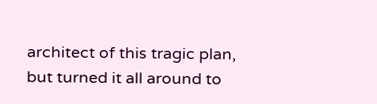architect of this tragic plan, but turned it all around to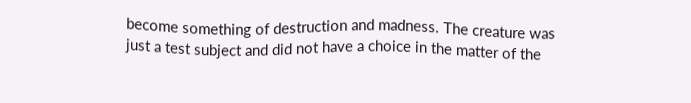become something of destruction and madness. The creature was just a test subject and did not have a choice in the matter of the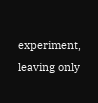experiment, leaving only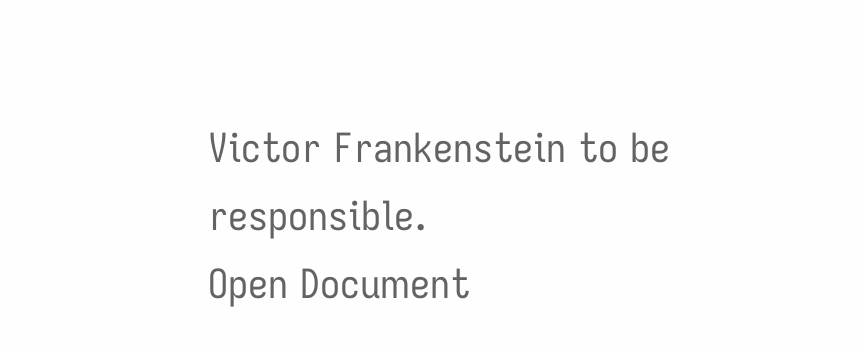Victor Frankenstein to be responsible.
Open Document